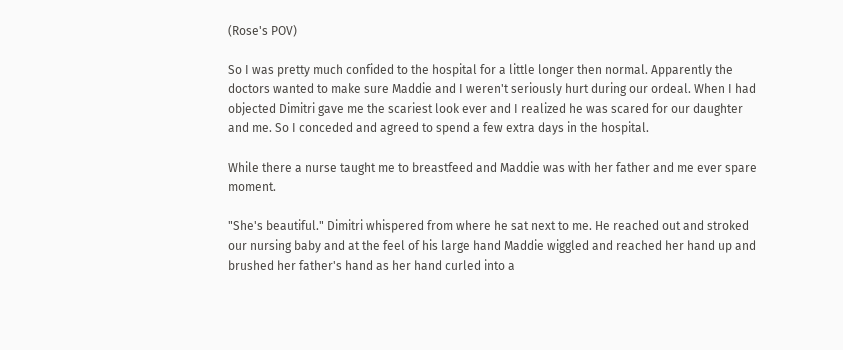(Rose's POV)

So I was pretty much confided to the hospital for a little longer then normal. Apparently the doctors wanted to make sure Maddie and I weren't seriously hurt during our ordeal. When I had objected Dimitri gave me the scariest look ever and I realized he was scared for our daughter and me. So I conceded and agreed to spend a few extra days in the hospital.

While there a nurse taught me to breastfeed and Maddie was with her father and me ever spare moment.

"She's beautiful." Dimitri whispered from where he sat next to me. He reached out and stroked our nursing baby and at the feel of his large hand Maddie wiggled and reached her hand up and brushed her father's hand as her hand curled into a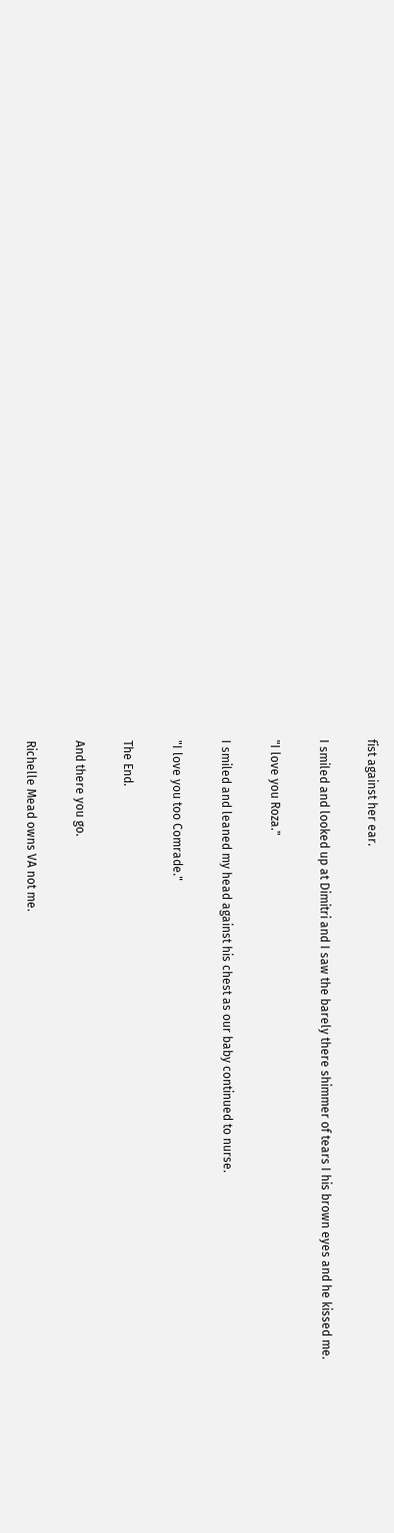fist against her ear.

I smiled and looked up at Dimitri and I saw the barely there shimmer of tears I his brown eyes and he kissed me.

"I love you Roza."

I smiled and leaned my head against his chest as our baby continued to nurse.

"I love you too Comrade."

The End.

And there you go.

Richelle Mead owns VA not me.